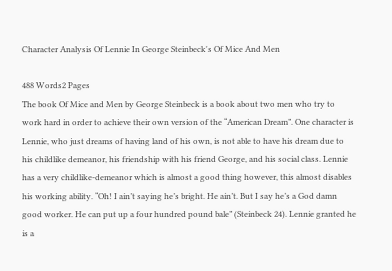Character Analysis Of Lennie In George Steinbeck's Of Mice And Men

488 Words2 Pages
The book Of Mice and Men by George Steinbeck is a book about two men who try to work hard in order to achieve their own version of the “American Dream”. One character is Lennie, who just dreams of having land of his own, is not able to have his dream due to his childlike demeanor, his friendship with his friend George, and his social class. Lennie has a very childlike-demeanor which is almost a good thing however, this almost disables his working ability. “Oh! I ain’t saying he’s bright. He ain’t. But I say he’s a God damn good worker. He can put up a four hundred pound bale” (Steinbeck 24). Lennie granted he is a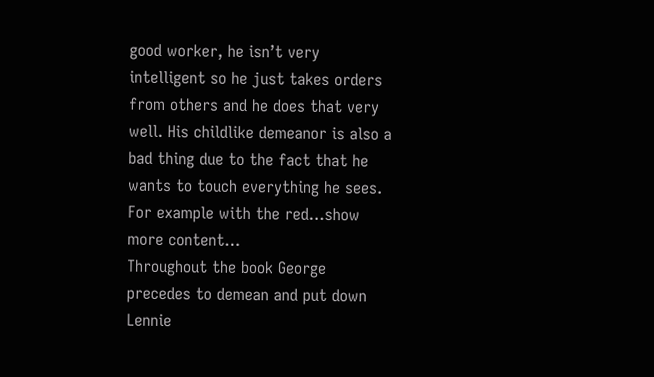good worker, he isn’t very intelligent so he just takes orders from others and he does that very well. His childlike demeanor is also a bad thing due to the fact that he wants to touch everything he sees. For example with the red…show more content…
Throughout the book George precedes to demean and put down Lennie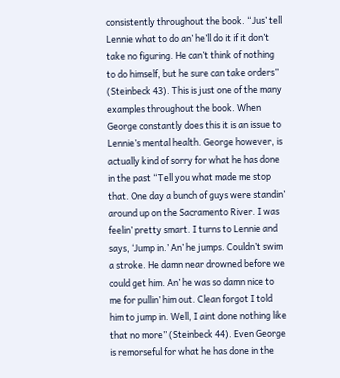consistently throughout the book. “Jus’ tell Lennie what to do an’ he’ll do it if it don’t take no figuring. He can’t think of nothing to do himself, but he sure can take orders” (Steinbeck 43). This is just one of the many examples throughout the book. When George constantly does this it is an issue to Lennie’s mental health. George however, is actually kind of sorry for what he has done in the past “Tell you what made me stop that. One day a bunch of guys were standin’ around up on the Sacramento River. I was feelin’ pretty smart. I turns to Lennie and says, ‘Jump in.’ An’ he jumps. Couldn’t swim a stroke. He damn near drowned before we could get him. An’ he was so damn nice to me for pullin’ him out. Clean forgot I told him to jump in. Well, I aint done nothing like that no more” (Steinbeck 44). Even George is remorseful for what he has done in the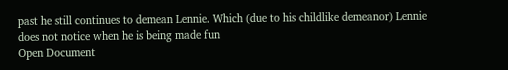past he still continues to demean Lennie. Which (due to his childlike demeanor) Lennie does not notice when he is being made fun
Open Document